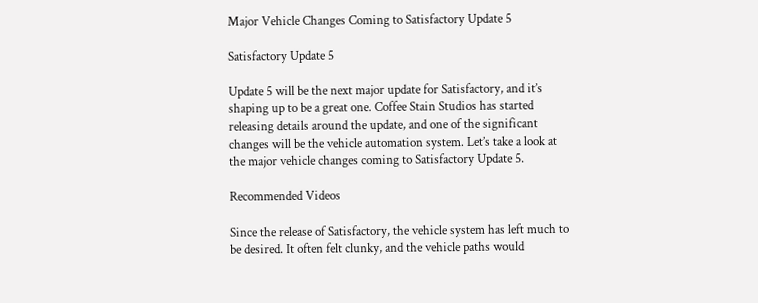Major Vehicle Changes Coming to Satisfactory Update 5

Satisfactory Update 5

Update 5 will be the next major update for Satisfactory, and it’s shaping up to be a great one. Coffee Stain Studios has started releasing details around the update, and one of the significant changes will be the vehicle automation system. Let’s take a look at the major vehicle changes coming to Satisfactory Update 5.

Recommended Videos

Since the release of Satisfactory, the vehicle system has left much to be desired. It often felt clunky, and the vehicle paths would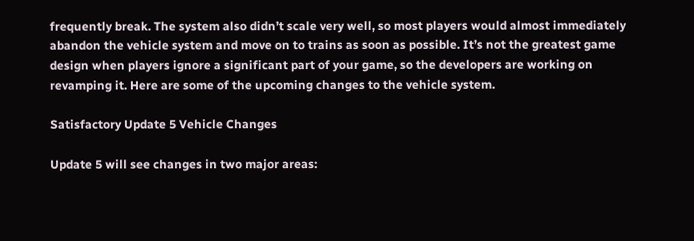frequently break. The system also didn’t scale very well, so most players would almost immediately abandon the vehicle system and move on to trains as soon as possible. It’s not the greatest game design when players ignore a significant part of your game, so the developers are working on revamping it. Here are some of the upcoming changes to the vehicle system.

Satisfactory Update 5 Vehicle Changes

Update 5 will see changes in two major areas: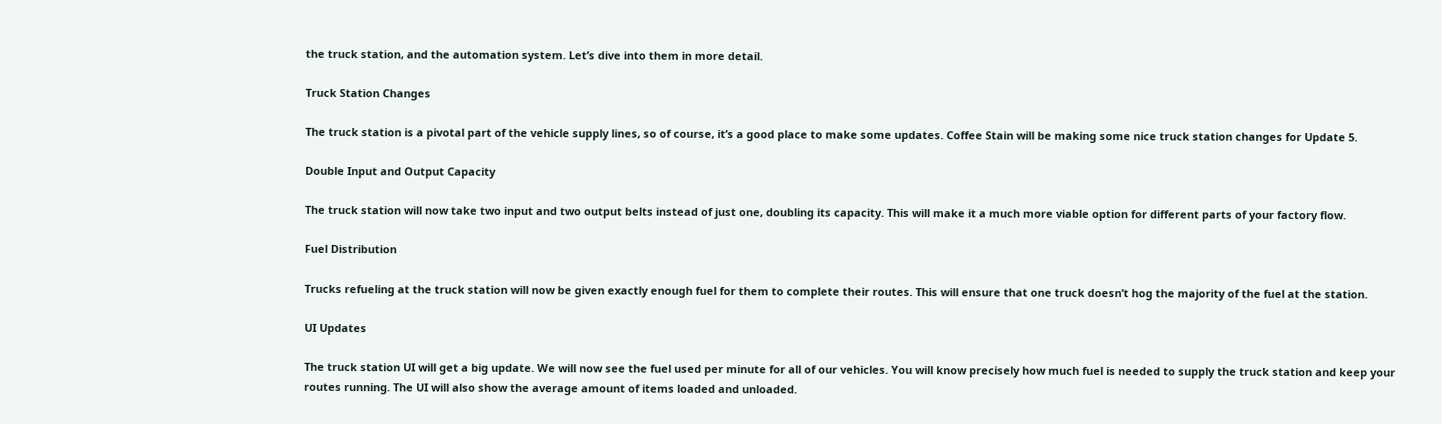the truck station, and the automation system. Let’s dive into them in more detail.

Truck Station Changes

The truck station is a pivotal part of the vehicle supply lines, so of course, it’s a good place to make some updates. Coffee Stain will be making some nice truck station changes for Update 5.

Double Input and Output Capacity

The truck station will now take two input and two output belts instead of just one, doubling its capacity. This will make it a much more viable option for different parts of your factory flow.

Fuel Distribution

Trucks refueling at the truck station will now be given exactly enough fuel for them to complete their routes. This will ensure that one truck doesn’t hog the majority of the fuel at the station.

UI Updates

The truck station UI will get a big update. We will now see the fuel used per minute for all of our vehicles. You will know precisely how much fuel is needed to supply the truck station and keep your routes running. The UI will also show the average amount of items loaded and unloaded.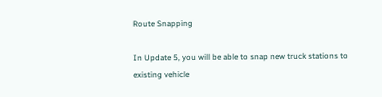Route Snapping

In Update 5, you will be able to snap new truck stations to existing vehicle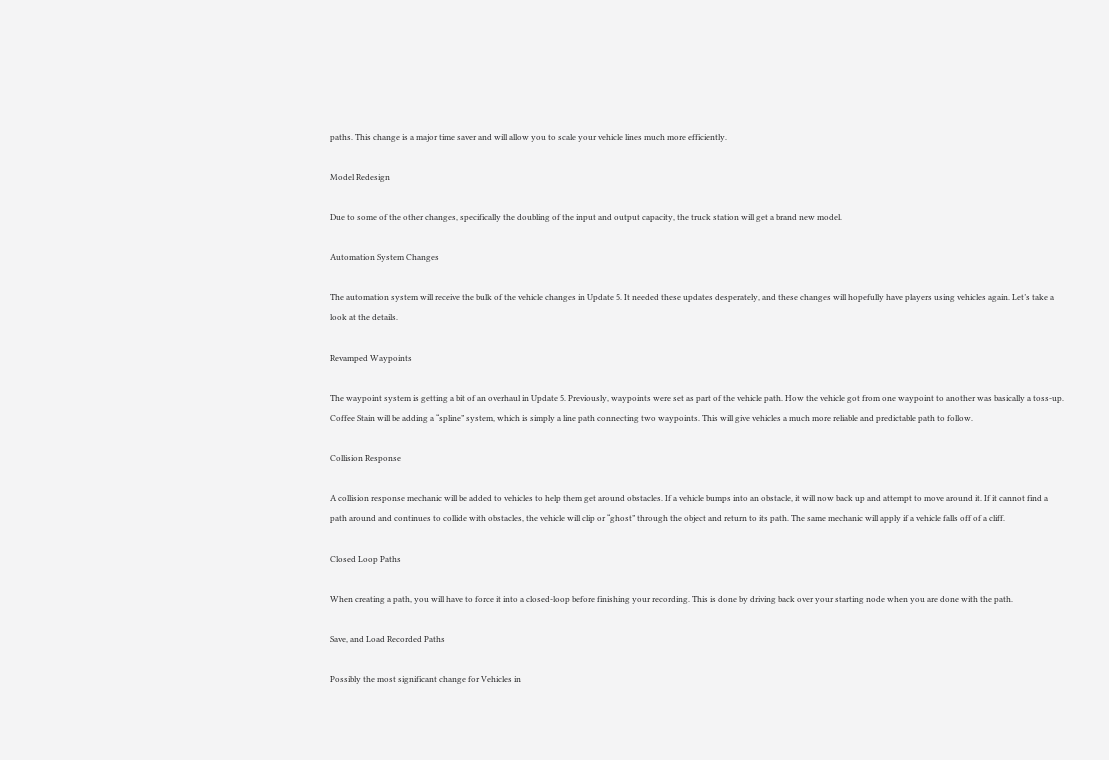paths. This change is a major time saver and will allow you to scale your vehicle lines much more efficiently.

Model Redesign

Due to some of the other changes, specifically the doubling of the input and output capacity, the truck station will get a brand new model.

Automation System Changes

The automation system will receive the bulk of the vehicle changes in Update 5. It needed these updates desperately, and these changes will hopefully have players using vehicles again. Let’s take a look at the details.

Revamped Waypoints

The waypoint system is getting a bit of an overhaul in Update 5. Previously, waypoints were set as part of the vehicle path. How the vehicle got from one waypoint to another was basically a toss-up. Coffee Stain will be adding a “spline” system, which is simply a line path connecting two waypoints. This will give vehicles a much more reliable and predictable path to follow.

Collision Response

A collision response mechanic will be added to vehicles to help them get around obstacles. If a vehicle bumps into an obstacle, it will now back up and attempt to move around it. If it cannot find a path around and continues to collide with obstacles, the vehicle will clip or “ghost” through the object and return to its path. The same mechanic will apply if a vehicle falls off of a cliff.

Closed Loop Paths

When creating a path, you will have to force it into a closed-loop before finishing your recording. This is done by driving back over your starting node when you are done with the path.

Save, and Load Recorded Paths

Possibly the most significant change for Vehicles in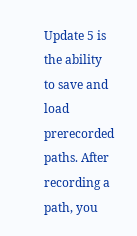Update 5 is the ability to save and load prerecorded paths. After recording a path, you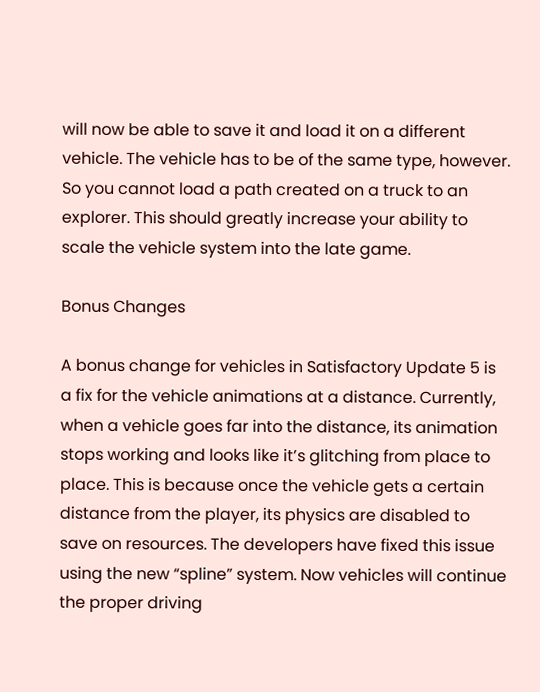will now be able to save it and load it on a different vehicle. The vehicle has to be of the same type, however. So you cannot load a path created on a truck to an explorer. This should greatly increase your ability to scale the vehicle system into the late game.

Bonus Changes

A bonus change for vehicles in Satisfactory Update 5 is a fix for the vehicle animations at a distance. Currently, when a vehicle goes far into the distance, its animation stops working and looks like it’s glitching from place to place. This is because once the vehicle gets a certain distance from the player, its physics are disabled to save on resources. The developers have fixed this issue using the new “spline” system. Now vehicles will continue the proper driving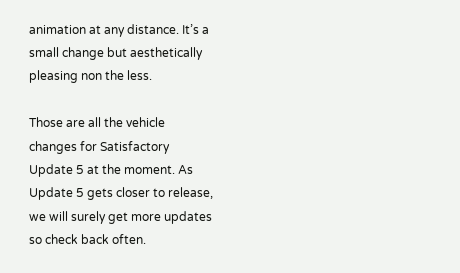animation at any distance. It’s a small change but aesthetically pleasing non the less.

Those are all the vehicle changes for Satisfactory Update 5 at the moment. As Update 5 gets closer to release, we will surely get more updates so check back often.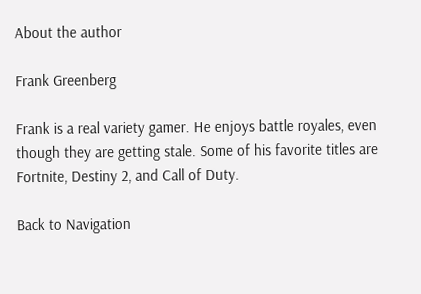About the author

Frank Greenberg

Frank is a real variety gamer. He enjoys battle royales, even though they are getting stale. Some of his favorite titles are Fortnite, Destiny 2, and Call of Duty.

Back to Navigation